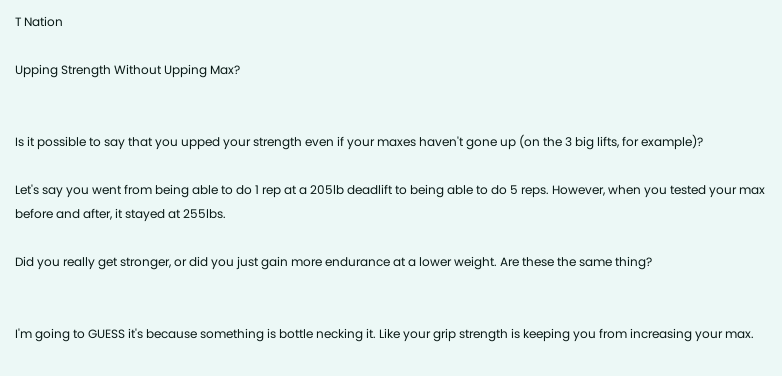T Nation

Upping Strength Without Upping Max?


Is it possible to say that you upped your strength even if your maxes haven't gone up (on the 3 big lifts, for example)?

Let's say you went from being able to do 1 rep at a 205lb deadlift to being able to do 5 reps. However, when you tested your max before and after, it stayed at 255lbs.

Did you really get stronger, or did you just gain more endurance at a lower weight. Are these the same thing?


I'm going to GUESS it's because something is bottle necking it. Like your grip strength is keeping you from increasing your max.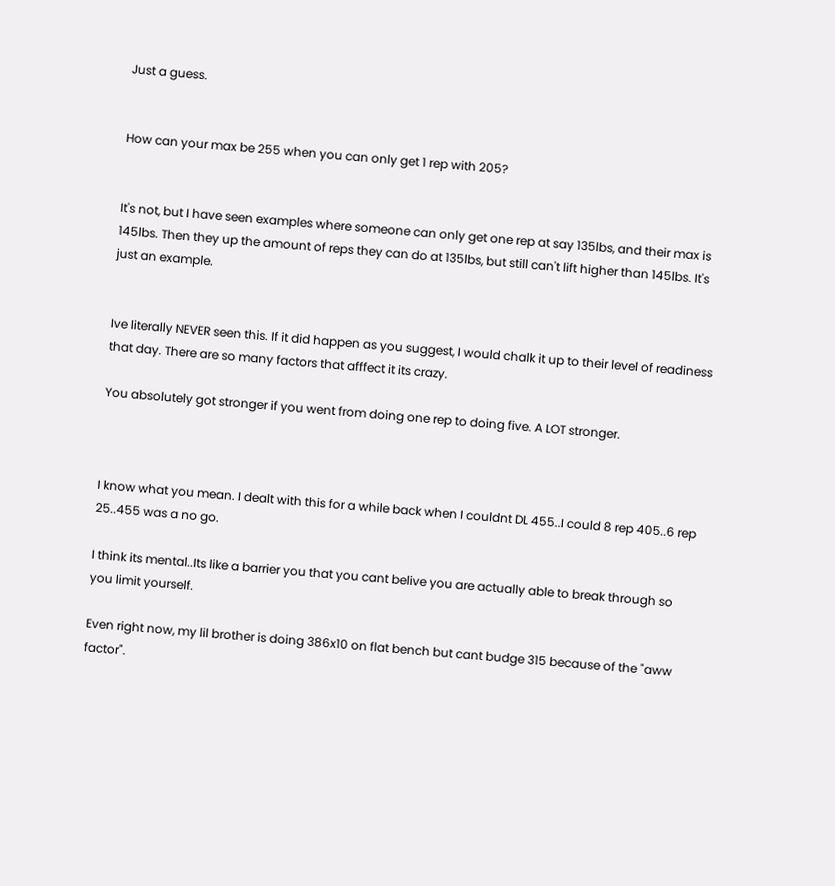Just a guess.


How can your max be 255 when you can only get 1 rep with 205?


It's not, but I have seen examples where someone can only get one rep at say 135lbs, and their max is 145lbs. Then they up the amount of reps they can do at 135lbs, but still can't lift higher than 145lbs. It's just an example.


Ive literally NEVER seen this. If it did happen as you suggest, I would chalk it up to their level of readiness that day. There are so many factors that afffect it its crazy.

You absolutely got stronger if you went from doing one rep to doing five. A LOT stronger.



I know what you mean. I dealt with this for a while back when I couldnt DL 455..I could 8 rep 405..6 rep 25..455 was a no go.

I think its mental..Its like a barrier you that you cant belive you are actually able to break through so you limit yourself.

Even right now, my lil brother is doing 386x10 on flat bench but cant budge 315 because of the "aww factor".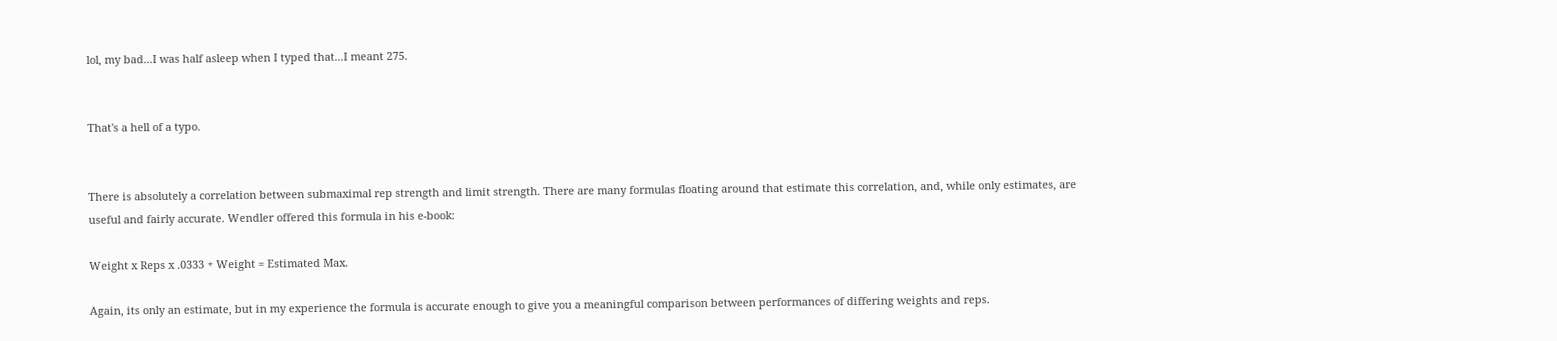lol, my bad...I was half asleep when I typed that...I meant 275.


That's a hell of a typo.


There is absolutely a correlation between submaximal rep strength and limit strength. There are many formulas floating around that estimate this correlation, and, while only estimates, are useful and fairly accurate. Wendler offered this formula in his e-book:

Weight x Reps x .0333 + Weight = Estimated Max.

Again, its only an estimate, but in my experience the formula is accurate enough to give you a meaningful comparison between performances of differing weights and reps.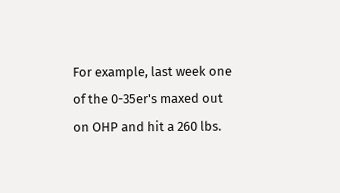For example, last week one of the 0-35er's maxed out on OHP and hit a 260 lbs.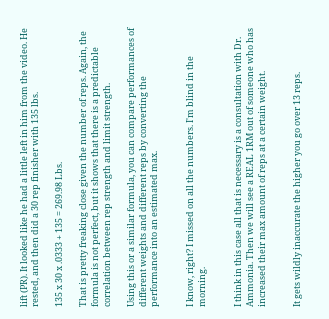lift (PR). It looked like he had a little left in him from the video. He rested, and then did a 30 rep finisher with 135 lbs.

135 x 30 x .0333 + 135 = 269.98 Lbs.

That is pretty freaking close given the number of reps. Again, the formula is not perfect, but it shows that there is a predictable correlation between rep strength and limit strength.

Using this or a similar formula, you can compare performances of different weights and different reps by converting the performance into an estimated max.


I know, right? I missed on all the numbers. I'm blind in the morning.


I think in this case all that is necessary is a consultation with Dr. Ammonia. Then we will see a REAL 1RM out of someone who has increased their max amount of reps at a certain weight.


It gets wildly inaccurate the higher you go over 13 reps.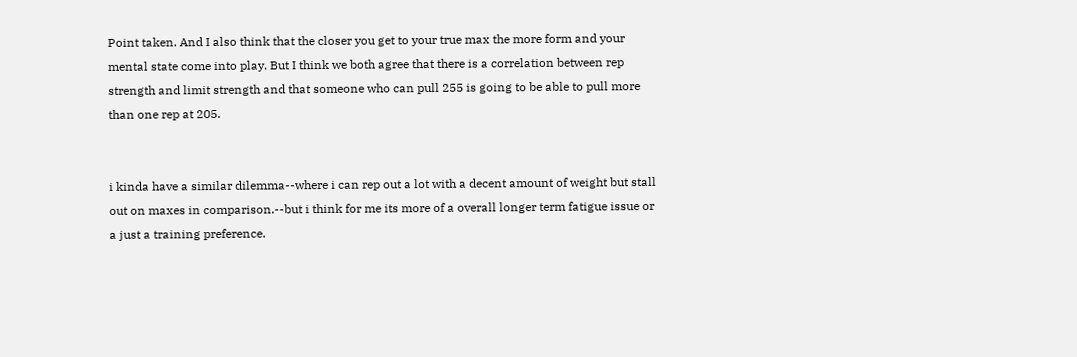Point taken. And I also think that the closer you get to your true max the more form and your mental state come into play. But I think we both agree that there is a correlation between rep strength and limit strength and that someone who can pull 255 is going to be able to pull more than one rep at 205.


i kinda have a similar dilemma--where i can rep out a lot with a decent amount of weight but stall out on maxes in comparison.--but i think for me its more of a overall longer term fatigue issue or a just a training preference.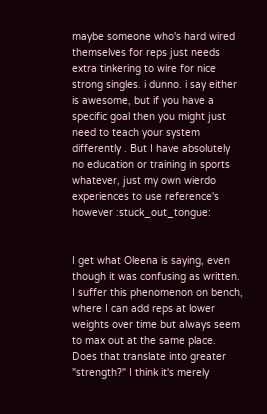maybe someone who's hard wired themselves for reps just needs extra tinkering to wire for nice strong singles. i dunno. i say either is awesome, but if you have a specific goal then you might just need to teach your system differently . But I have absolutely no education or training in sports whatever, just my own wierdo experiences to use reference's however :stuck_out_tongue:


I get what Oleena is saying, even though it was confusing as written. I suffer this phenomenon on bench, where I can add reps at lower weights over time but always seem to max out at the same place. Does that translate into greater "strength?" I think it's merely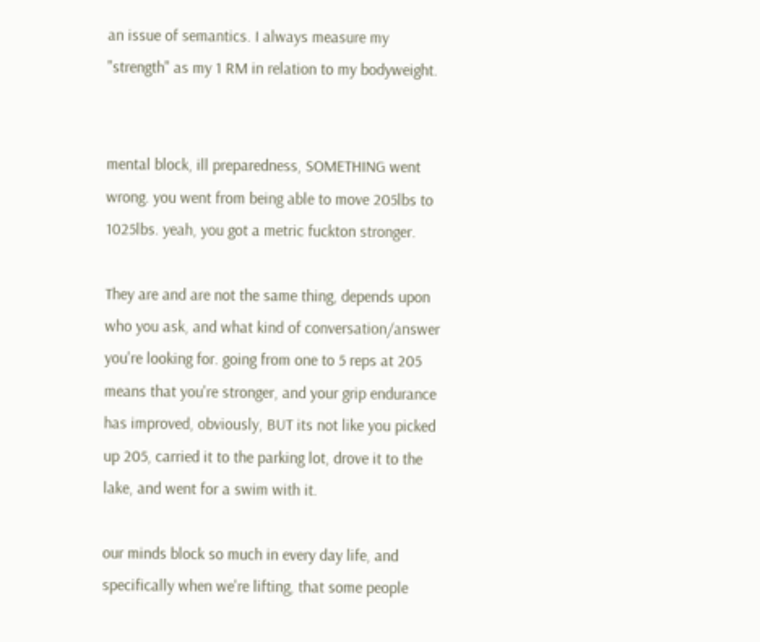an issue of semantics. I always measure my "strength" as my 1 RM in relation to my bodyweight.


mental block, ill preparedness, SOMETHING went wrong. you went from being able to move 205lbs to 1025lbs. yeah, you got a metric fuckton stronger.

They are and are not the same thing, depends upon who you ask, and what kind of conversation/answer you're looking for. going from one to 5 reps at 205 means that you're stronger, and your grip endurance has improved, obviously, BUT its not like you picked up 205, carried it to the parking lot, drove it to the lake, and went for a swim with it.

our minds block so much in every day life, and specifically when we're lifting, that some people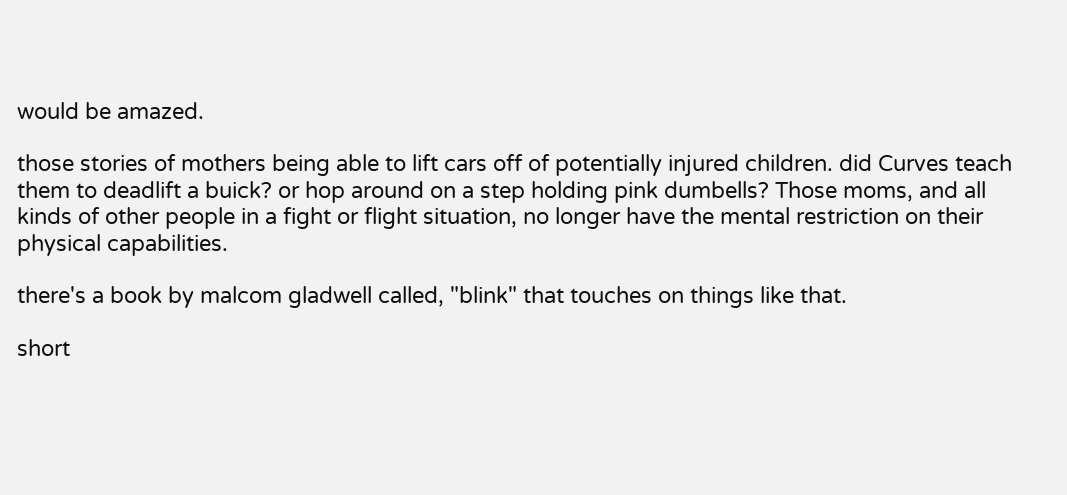would be amazed.

those stories of mothers being able to lift cars off of potentially injured children. did Curves teach them to deadlift a buick? or hop around on a step holding pink dumbells? Those moms, and all kinds of other people in a fight or flight situation, no longer have the mental restriction on their physical capabilities.

there's a book by malcom gladwell called, "blink" that touches on things like that.

short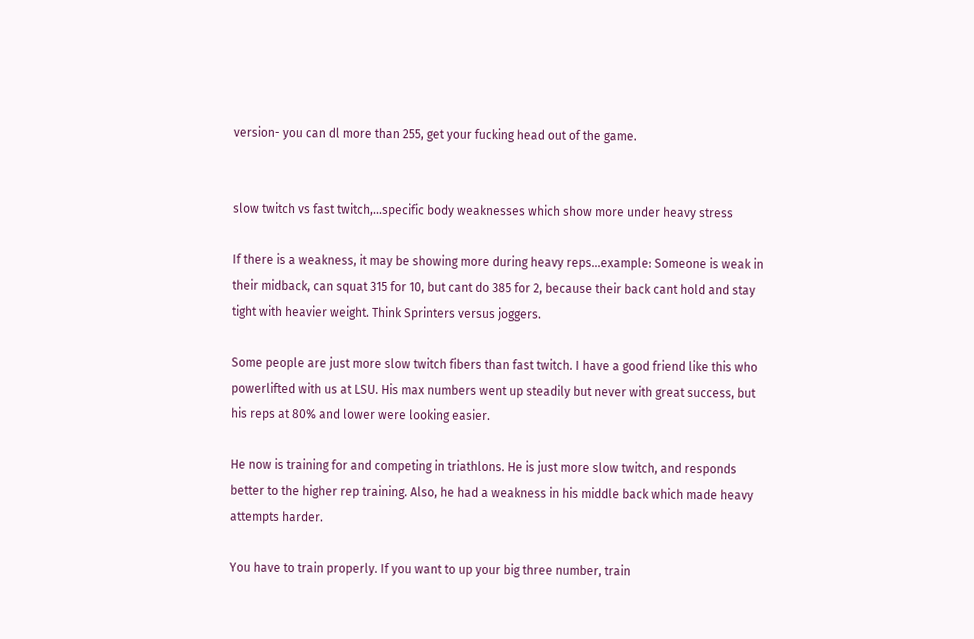version- you can dl more than 255, get your fucking head out of the game.


slow twitch vs fast twitch,...specific body weaknesses which show more under heavy stress

If there is a weakness, it may be showing more during heavy reps...example: Someone is weak in their midback, can squat 315 for 10, but cant do 385 for 2, because their back cant hold and stay tight with heavier weight. Think Sprinters versus joggers.

Some people are just more slow twitch fibers than fast twitch. I have a good friend like this who powerlifted with us at LSU. His max numbers went up steadily but never with great success, but his reps at 80% and lower were looking easier.

He now is training for and competing in triathlons. He is just more slow twitch, and responds better to the higher rep training. Also, he had a weakness in his middle back which made heavy attempts harder.

You have to train properly. If you want to up your big three number, train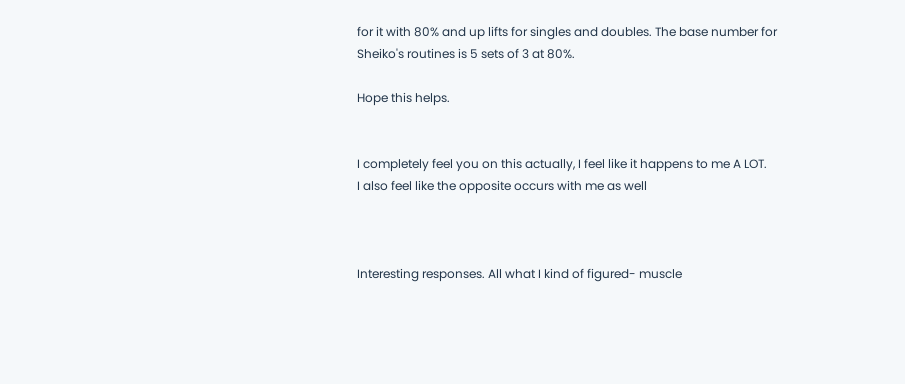for it with 80% and up lifts for singles and doubles. The base number for Sheiko's routines is 5 sets of 3 at 80%.

Hope this helps.


I completely feel you on this actually, I feel like it happens to me A LOT.
I also feel like the opposite occurs with me as well



Interesting responses. All what I kind of figured- muscle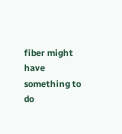fiber might have something to do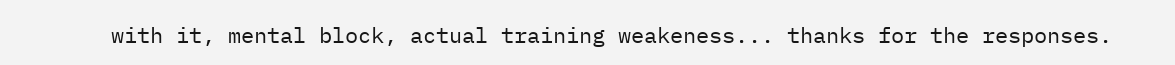with it, mental block, actual training weakeness... thanks for the responses.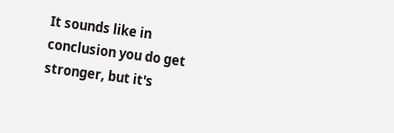It sounds like in conclusion you do get stronger, but it's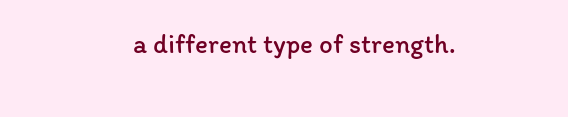a different type of strength.